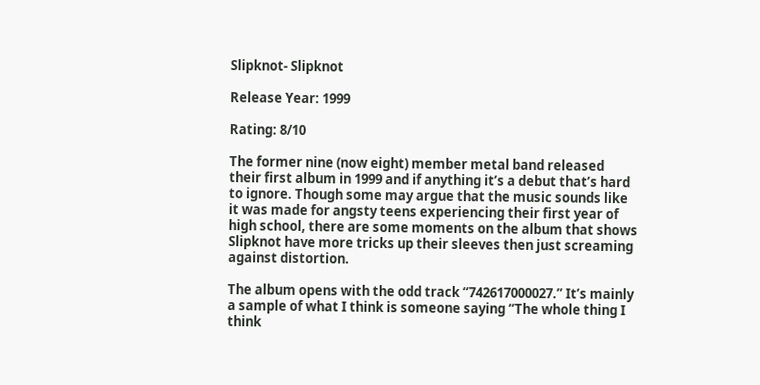Slipknot- Slipknot

Release Year: 1999

Rating: 8/10

The former nine (now eight) member metal band released their first album in 1999 and if anything it’s a debut that’s hard to ignore. Though some may argue that the music sounds like it was made for angsty teens experiencing their first year of high school, there are some moments on the album that shows Slipknot have more tricks up their sleeves then just screaming against distortion.

The album opens with the odd track “742617000027.” It’s mainly a sample of what I think is someone saying “The whole thing I think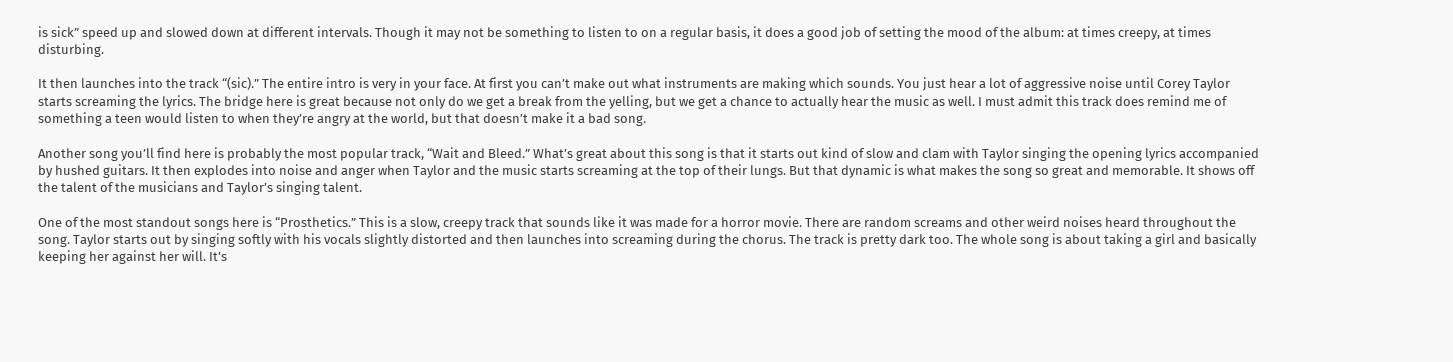is sick” speed up and slowed down at different intervals. Though it may not be something to listen to on a regular basis, it does a good job of setting the mood of the album: at times creepy, at times disturbing.

It then launches into the track “(sic).” The entire intro is very in your face. At first you can’t make out what instruments are making which sounds. You just hear a lot of aggressive noise until Corey Taylor starts screaming the lyrics. The bridge here is great because not only do we get a break from the yelling, but we get a chance to actually hear the music as well. I must admit this track does remind me of something a teen would listen to when they’re angry at the world, but that doesn’t make it a bad song.

Another song you’ll find here is probably the most popular track, “Wait and Bleed.” What’s great about this song is that it starts out kind of slow and clam with Taylor singing the opening lyrics accompanied by hushed guitars. It then explodes into noise and anger when Taylor and the music starts screaming at the top of their lungs. But that dynamic is what makes the song so great and memorable. It shows off the talent of the musicians and Taylor’s singing talent.

One of the most standout songs here is “Prosthetics.” This is a slow, creepy track that sounds like it was made for a horror movie. There are random screams and other weird noises heard throughout the song. Taylor starts out by singing softly with his vocals slightly distorted and then launches into screaming during the chorus. The track is pretty dark too. The whole song is about taking a girl and basically keeping her against her will. It’s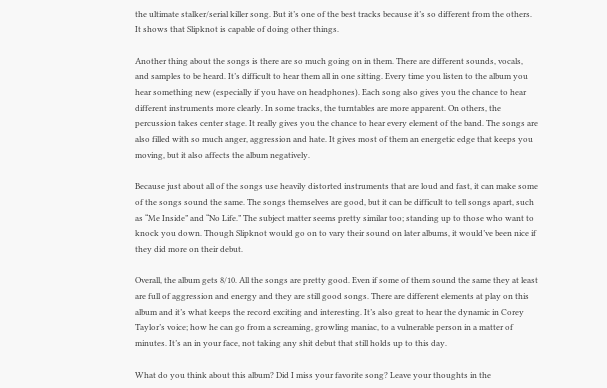the ultimate stalker/serial killer song. But it’s one of the best tracks because it’s so different from the others. It shows that Slipknot is capable of doing other things.

Another thing about the songs is there are so much going on in them. There are different sounds, vocals, and samples to be heard. It’s difficult to hear them all in one sitting. Every time you listen to the album you hear something new (especially if you have on headphones). Each song also gives you the chance to hear different instruments more clearly. In some tracks, the turntables are more apparent. On others, the percussion takes center stage. It really gives you the chance to hear every element of the band. The songs are also filled with so much anger, aggression and hate. It gives most of them an energetic edge that keeps you moving, but it also affects the album negatively.

Because just about all of the songs use heavily distorted instruments that are loud and fast, it can make some of the songs sound the same. The songs themselves are good, but it can be difficult to tell songs apart, such as “Me Inside” and “No Life.” The subject matter seems pretty similar too; standing up to those who want to knock you down. Though Slipknot would go on to vary their sound on later albums, it would’ve been nice if they did more on their debut.

Overall, the album gets 8/10. All the songs are pretty good. Even if some of them sound the same they at least are full of aggression and energy and they are still good songs. There are different elements at play on this album and it’s what keeps the record exciting and interesting. It’s also great to hear the dynamic in Corey Taylor’s voice; how he can go from a screaming, growling maniac, to a vulnerable person in a matter of minutes. It’s an in your face, not taking any shit debut that still holds up to this day.

What do you think about this album? Did I miss your favorite song? Leave your thoughts in the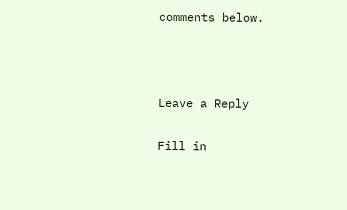comments below.



Leave a Reply

Fill in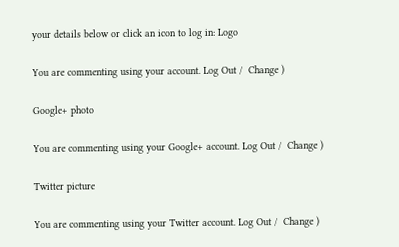your details below or click an icon to log in: Logo

You are commenting using your account. Log Out /  Change )

Google+ photo

You are commenting using your Google+ account. Log Out /  Change )

Twitter picture

You are commenting using your Twitter account. Log Out /  Change )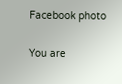Facebook photo

You are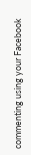commenting using your Facebook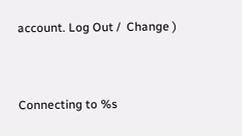account. Log Out /  Change )


Connecting to %s